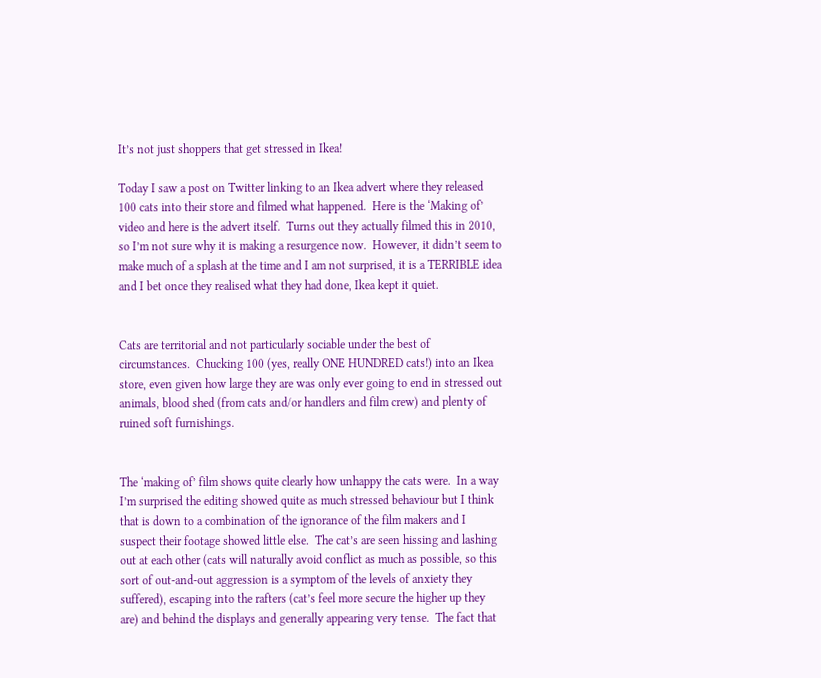It’s not just shoppers that get stressed in Ikea!

Today I saw a post on Twitter linking to an Ikea advert where they released 100 cats into their store and filmed what happened.  Here is the ‘Making of’ video and here is the advert itself.  Turns out they actually filmed this in 2010, so I’m not sure why it is making a resurgence now.  However, it didn’t seem to make much of a splash at the time and I am not surprised, it is a TERRIBLE idea and I bet once they realised what they had done, Ikea kept it quiet.


Cats are territorial and not particularly sociable under the best of circumstances.  Chucking 100 (yes, really ONE HUNDRED cats!) into an Ikea store, even given how large they are was only ever going to end in stressed out animals, blood shed (from cats and/or handlers and film crew) and plenty of ruined soft furnishings.


The ‘making of’ film shows quite clearly how unhappy the cats were.  In a way I’m surprised the editing showed quite as much stressed behaviour but I think that is down to a combination of the ignorance of the film makers and I suspect their footage showed little else.  The cat’s are seen hissing and lashing out at each other (cats will naturally avoid conflict as much as possible, so this sort of out-and-out aggression is a symptom of the levels of anxiety they suffered), escaping into the rafters (cat’s feel more secure the higher up they are) and behind the displays and generally appearing very tense.  The fact that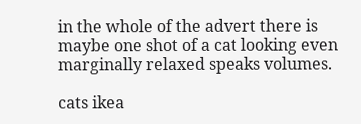in the whole of the advert there is maybe one shot of a cat looking even marginally relaxed speaks volumes.

cats ikea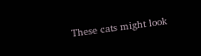These cats might look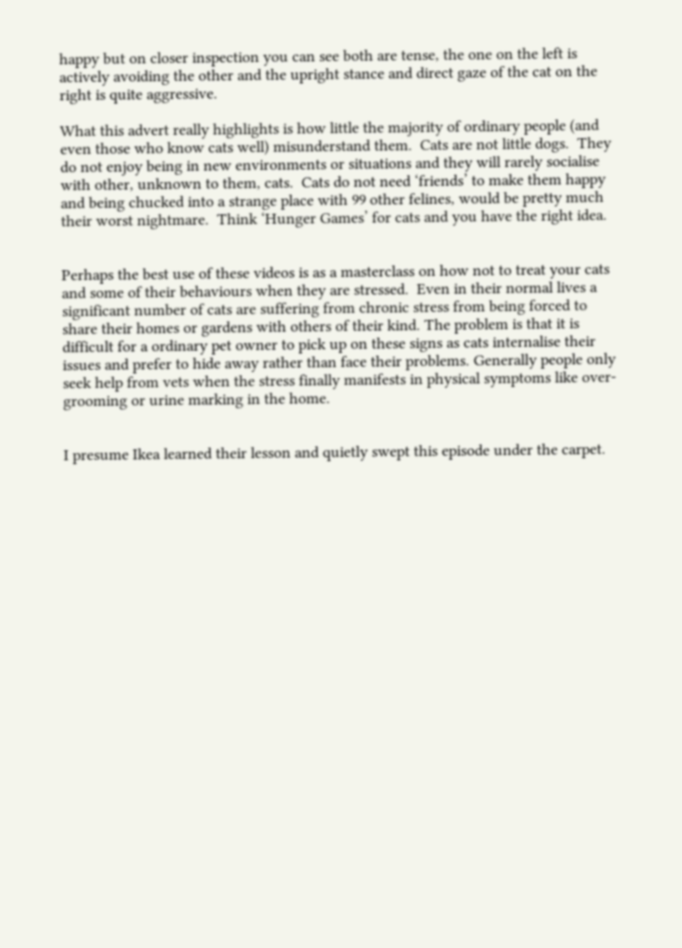happy but on closer inspection you can see both are tense, the one on the left is actively avoiding the other and the upright stance and direct gaze of the cat on the right is quite aggressive.

What this advert really highlights is how little the majority of ordinary people (and even those who know cats well) misunderstand them.  Cats are not little dogs.  They do not enjoy being in new environments or situations and they will rarely socialise with other, unknown to them, cats.  Cats do not need ‘friends’ to make them happy and being chucked into a strange place with 99 other felines, would be pretty much their worst nightmare.  Think ‘Hunger Games’ for cats and you have the right idea.


Perhaps the best use of these videos is as a masterclass on how not to treat your cats and some of their behaviours when they are stressed.  Even in their normal lives a significant number of cats are suffering from chronic stress from being forced to share their homes or gardens with others of their kind. The problem is that it is difficult for a ordinary pet owner to pick up on these signs as cats internalise their issues and prefer to hide away rather than face their problems. Generally people only seek help from vets when the stress finally manifests in physical symptoms like over-grooming or urine marking in the home.


I presume Ikea learned their lesson and quietly swept this episode under the carpet.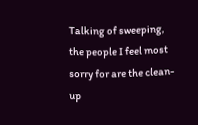Talking of sweeping, the people I feel most sorry for are the clean-up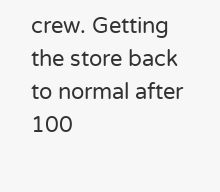crew. Getting the store back to normal after 100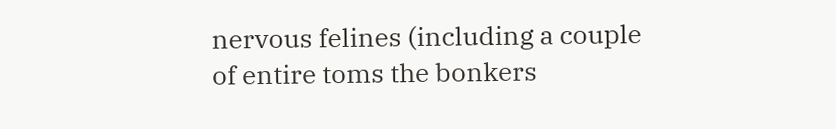nervous felines (including a couple of entire toms the bonkers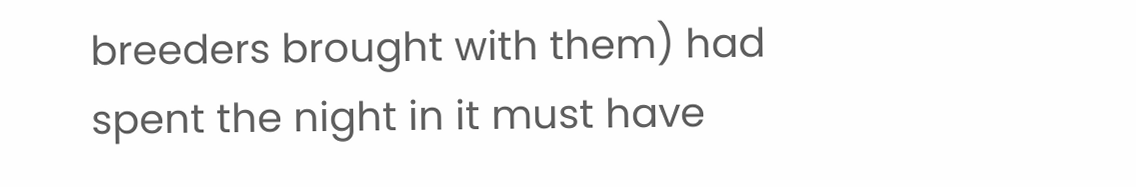breeders brought with them) had spent the night in it must have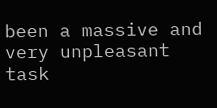been a massive and very unpleasant task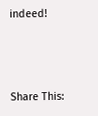indeed!



Share This: